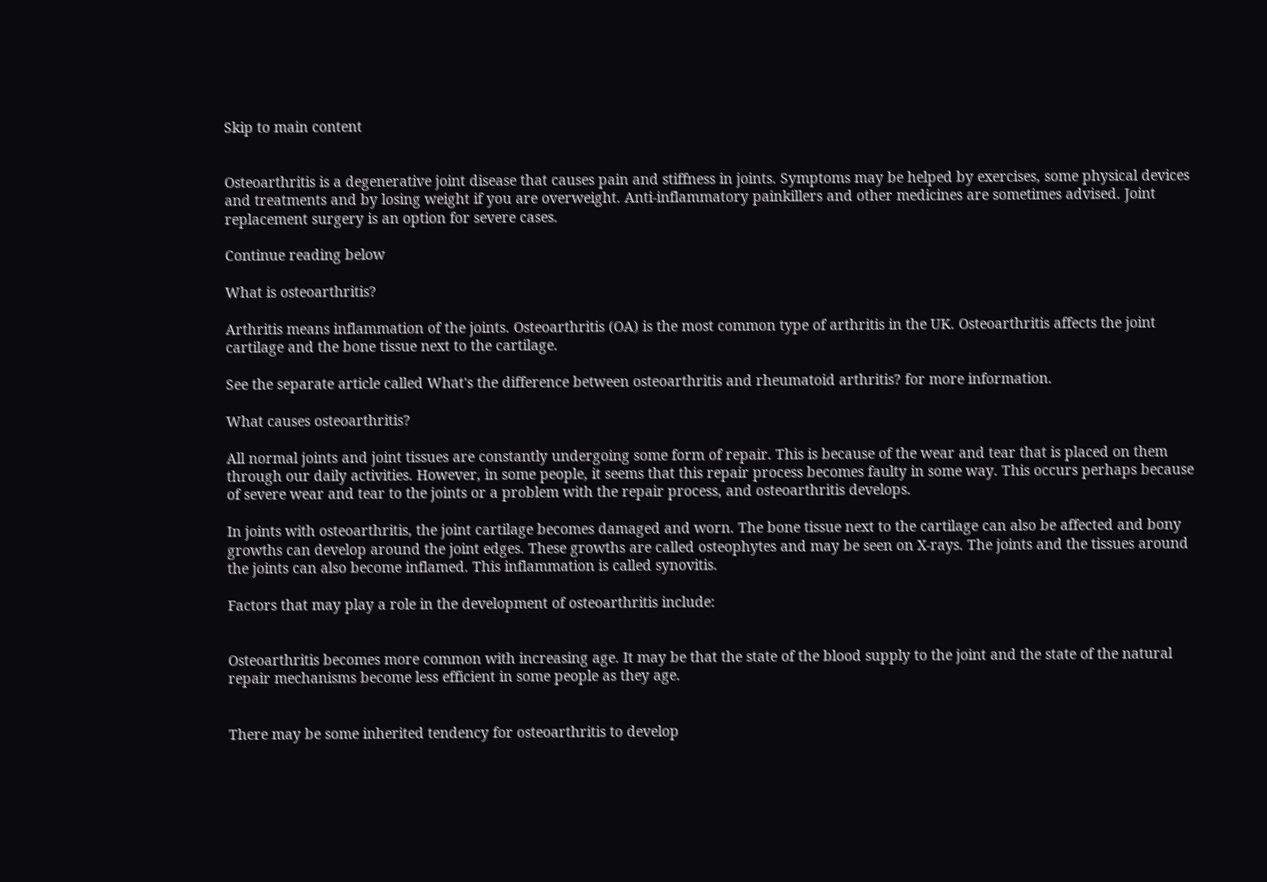Skip to main content


Osteoarthritis is a degenerative joint disease that causes pain and stiffness in joints. Symptoms may be helped by exercises, some physical devices and treatments and by losing weight if you are overweight. Anti-inflammatory painkillers and other medicines are sometimes advised. Joint replacement surgery is an option for severe cases.

Continue reading below

What is osteoarthritis?

Arthritis means inflammation of the joints. Osteoarthritis (OA) is the most common type of arthritis in the UK. Osteoarthritis affects the joint cartilage and the bone tissue next to the cartilage.

See the separate article called What's the difference between osteoarthritis and rheumatoid arthritis? for more information.

What causes osteoarthritis?

All normal joints and joint tissues are constantly undergoing some form of repair. This is because of the wear and tear that is placed on them through our daily activities. However, in some people, it seems that this repair process becomes faulty in some way. This occurs perhaps because of severe wear and tear to the joints or a problem with the repair process, and osteoarthritis develops.

In joints with osteoarthritis, the joint cartilage becomes damaged and worn. The bone tissue next to the cartilage can also be affected and bony growths can develop around the joint edges. These growths are called osteophytes and may be seen on X-rays. The joints and the tissues around the joints can also become inflamed. This inflammation is called synovitis.

Factors that may play a role in the development of osteoarthritis include:


Osteoarthritis becomes more common with increasing age. It may be that the state of the blood supply to the joint and the state of the natural repair mechanisms become less efficient in some people as they age.


There may be some inherited tendency for osteoarthritis to develop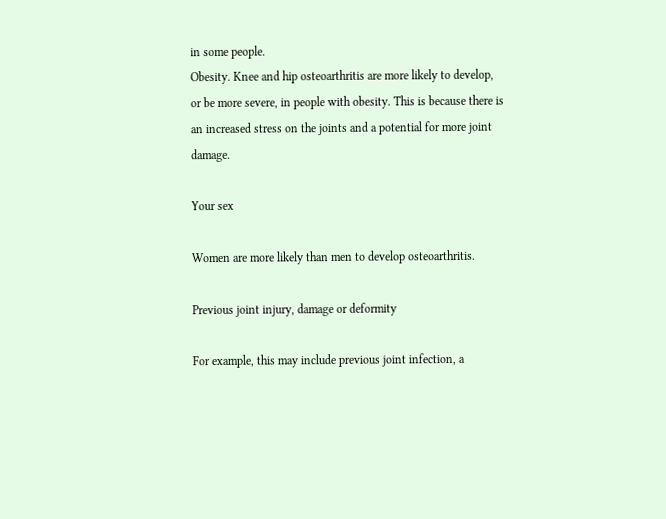in some people.
Obesity. Knee and hip osteoarthritis are more likely to develop, or be more severe, in people with obesity. This is because there is an increased stress on the joints and a potential for more joint damage.

Your sex

Women are more likely than men to develop osteoarthritis.

Previous joint injury, damage or deformity

For example, this may include previous joint infection, a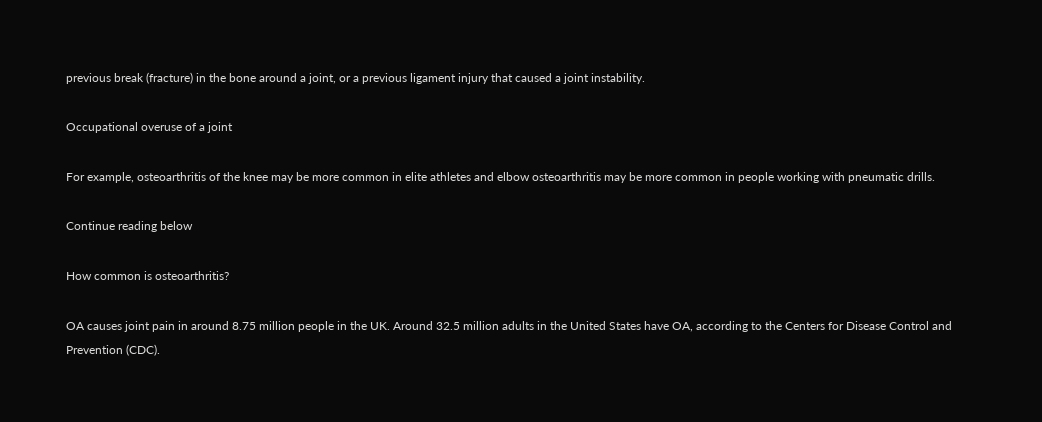previous break (fracture) in the bone around a joint, or a previous ligament injury that caused a joint instability.

Occupational overuse of a joint

For example, osteoarthritis of the knee may be more common in elite athletes and elbow osteoarthritis may be more common in people working with pneumatic drills.

Continue reading below

How common is osteoarthritis?

OA causes joint pain in around 8.75 million people in the UK. Around 32.5 million adults in the United States have OA, according to the Centers for Disease Control and Prevention (CDC).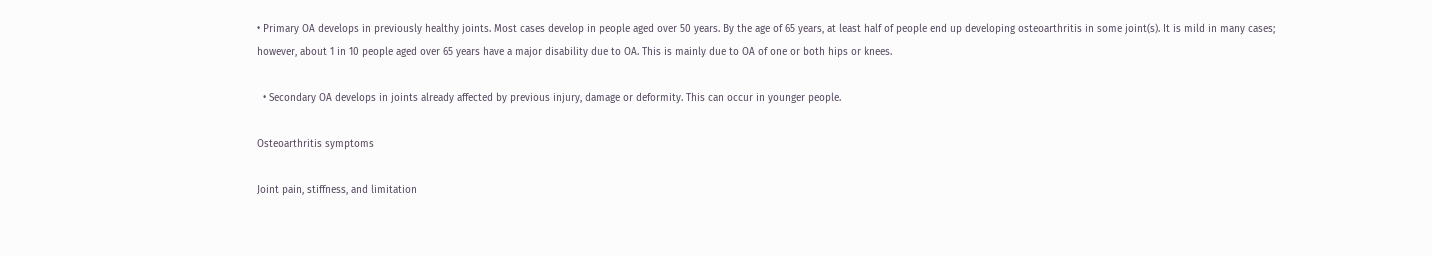• Primary OA develops in previously healthy joints. Most cases develop in people aged over 50 years. By the age of 65 years, at least half of people end up developing osteoarthritis in some joint(s). It is mild in many cases; however, about 1 in 10 people aged over 65 years have a major disability due to OA. This is mainly due to OA of one or both hips or knees.

  • Secondary OA develops in joints already affected by previous injury, damage or deformity. This can occur in younger people.

Osteoarthritis symptoms

Joint pain, stiffness, and limitation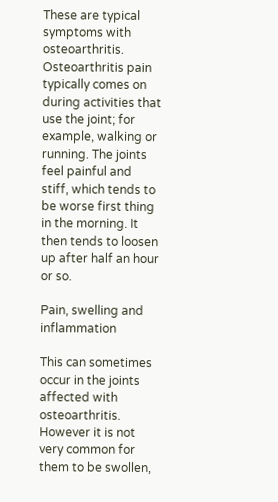These are typical symptoms with osteoarthritis. Osteoarthritis pain typically comes on during activities that use the joint; for example, walking or running. The joints feel painful and stiff, which tends to be worse first thing in the morning. It then tends to loosen up after half an hour or so.

Pain, swelling and inflammation

This can sometimes occur in the joints affected with osteoarthritis. However it is not very common for them to be swollen,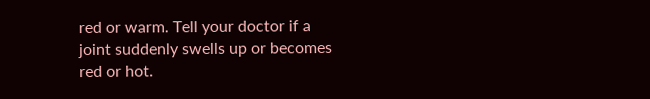red or warm. Tell your doctor if a joint suddenly swells up or becomes red or hot.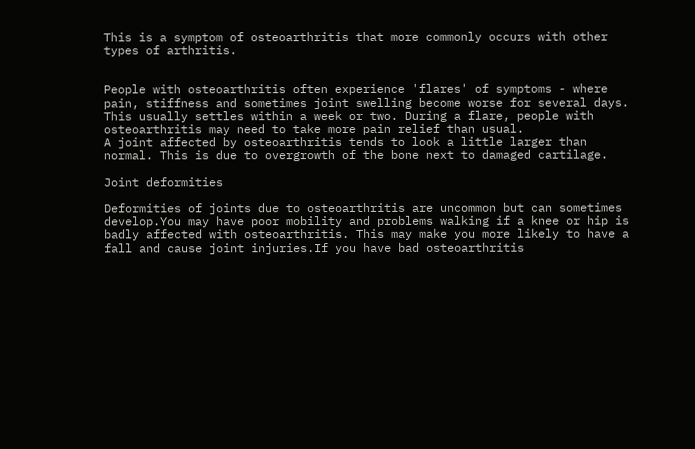This is a symptom of osteoarthritis that more commonly occurs with other types of arthritis.


People with osteoarthritis often experience 'flares' of symptoms - where pain, stiffness and sometimes joint swelling become worse for several days. This usually settles within a week or two. During a flare, people with osteoarthritis may need to take more pain relief than usual.
A joint affected by osteoarthritis tends to look a little larger than normal. This is due to overgrowth of the bone next to damaged cartilage.

Joint deformities

Deformities of joints due to osteoarthritis are uncommon but can sometimes develop.You may have poor mobility and problems walking if a knee or hip is badly affected with osteoarthritis. This may make you more likely to have a fall and cause joint injuries.If you have bad osteoarthritis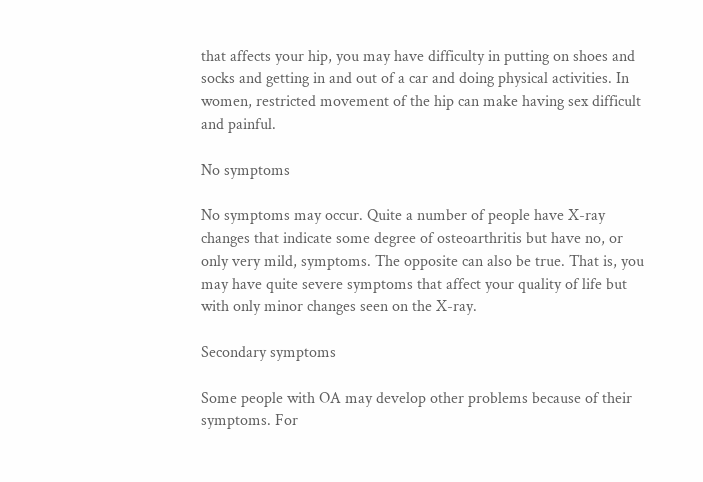that affects your hip, you may have difficulty in putting on shoes and socks and getting in and out of a car and doing physical activities. In women, restricted movement of the hip can make having sex difficult and painful.

No symptoms

No symptoms may occur. Quite a number of people have X-ray changes that indicate some degree of osteoarthritis but have no, or only very mild, symptoms. The opposite can also be true. That is, you may have quite severe symptoms that affect your quality of life but with only minor changes seen on the X-ray.

Secondary symptoms

Some people with OA may develop other problems because of their symptoms. For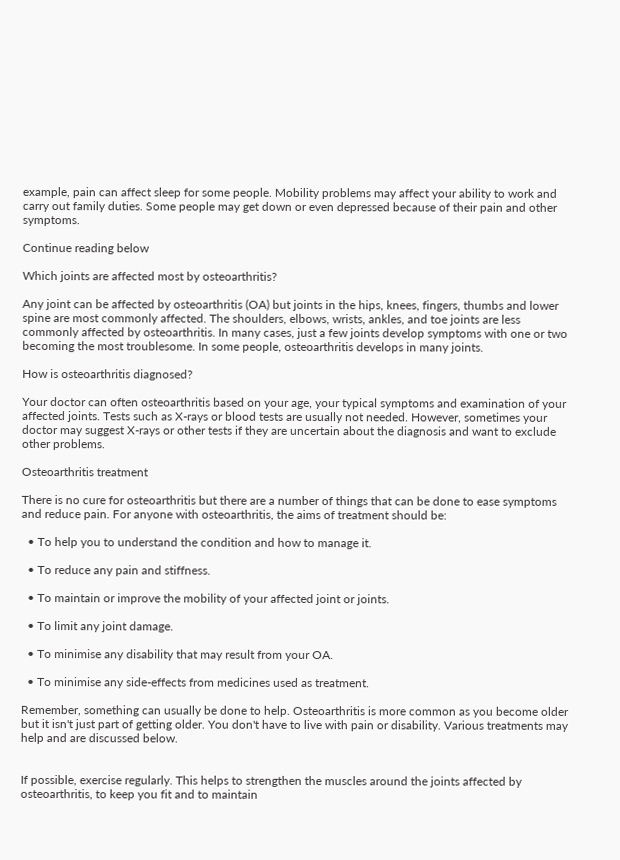example, pain can affect sleep for some people. Mobility problems may affect your ability to work and carry out family duties. Some people may get down or even depressed because of their pain and other symptoms.

Continue reading below

Which joints are affected most by osteoarthritis?

Any joint can be affected by osteoarthritis (OA) but joints in the hips, knees, fingers, thumbs and lower spine are most commonly affected. The shoulders, elbows, wrists, ankles, and toe joints are less commonly affected by osteoarthritis. In many cases, just a few joints develop symptoms with one or two becoming the most troublesome. In some people, osteoarthritis develops in many joints.

How is osteoarthritis diagnosed?

Your doctor can often osteoarthritis based on your age, your typical symptoms and examination of your affected joints. Tests such as X-rays or blood tests are usually not needed. However, sometimes your doctor may suggest X-rays or other tests if they are uncertain about the diagnosis and want to exclude other problems.

Osteoarthritis treatment

There is no cure for osteoarthritis but there are a number of things that can be done to ease symptoms and reduce pain. For anyone with osteoarthritis, the aims of treatment should be:

  • To help you to understand the condition and how to manage it.

  • To reduce any pain and stiffness.

  • To maintain or improve the mobility of your affected joint or joints.

  • To limit any joint damage.

  • To minimise any disability that may result from your OA.

  • To minimise any side-effects from medicines used as treatment.

Remember, something can usually be done to help. Osteoarthritis is more common as you become older but it isn't just part of getting older. You don't have to live with pain or disability. Various treatments may help and are discussed below.


If possible, exercise regularly. This helps to strengthen the muscles around the joints affected by osteoarthritis, to keep you fit and to maintain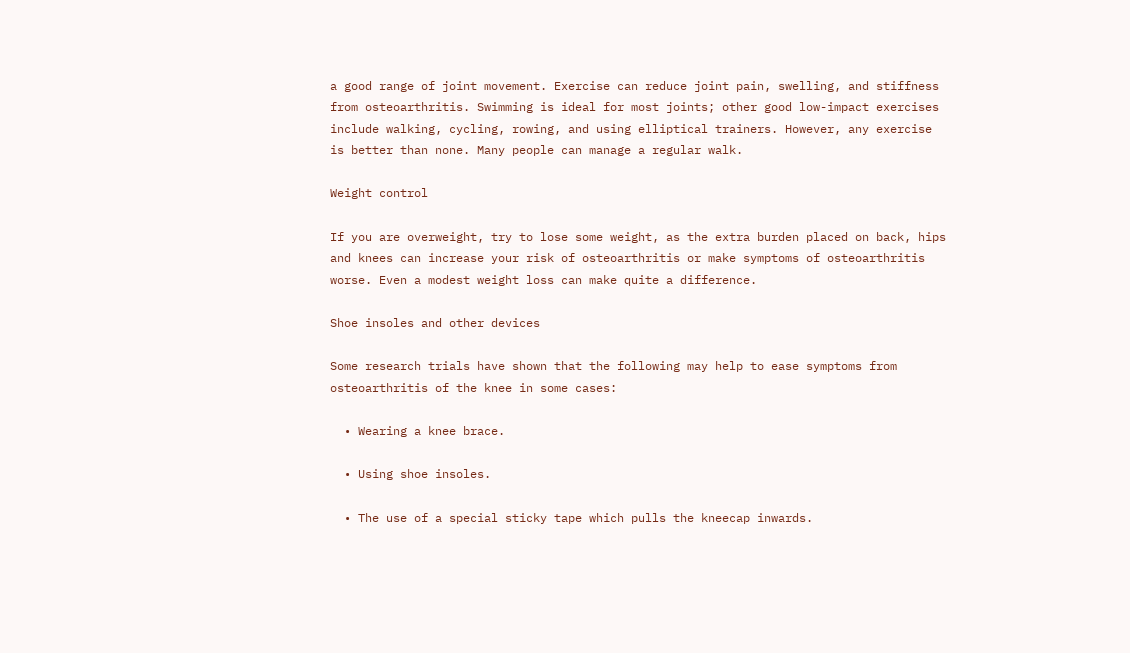a good range of joint movement. Exercise can reduce joint pain, swelling, and stiffness from osteoarthritis. Swimming is ideal for most joints; other good low-impact exercises include walking, cycling, rowing, and using elliptical trainers. However, any exercise is better than none. Many people can manage a regular walk.

Weight control

If you are overweight, try to lose some weight, as the extra burden placed on back, hips and knees can increase your risk of osteoarthritis or make symptoms of osteoarthritis worse. Even a modest weight loss can make quite a difference.

Shoe insoles and other devices

Some research trials have shown that the following may help to ease symptoms from osteoarthritis of the knee in some cases:

  • Wearing a knee brace.

  • Using shoe insoles.

  • The use of a special sticky tape which pulls the kneecap inwards.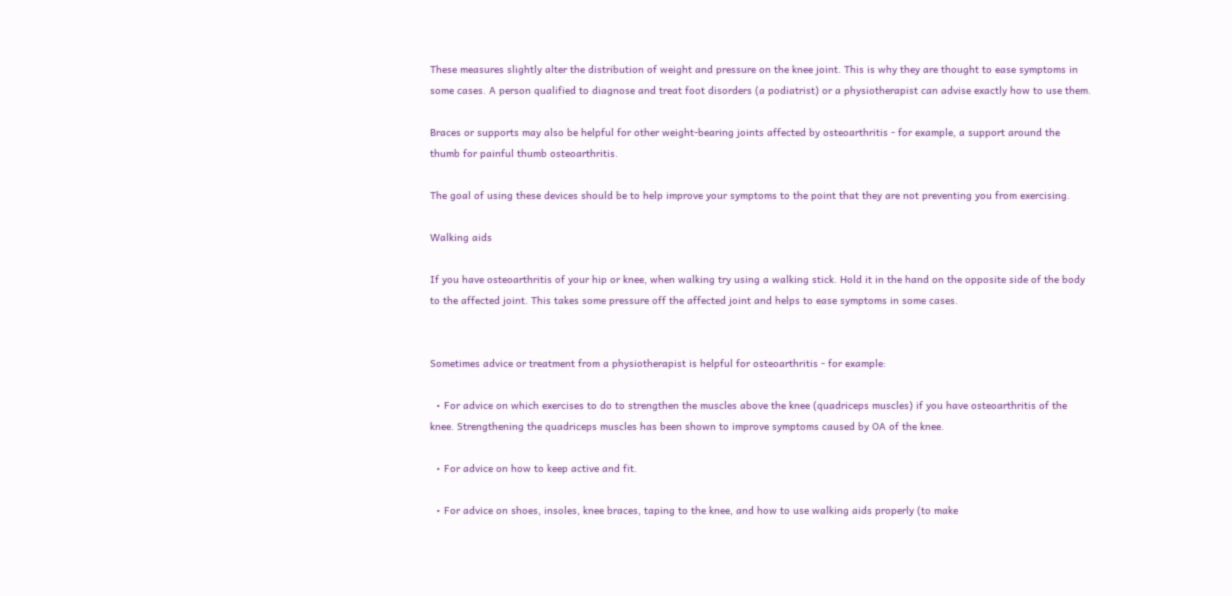These measures slightly alter the distribution of weight and pressure on the knee joint. This is why they are thought to ease symptoms in some cases. A person qualified to diagnose and treat foot disorders (a podiatrist) or a physiotherapist can advise exactly how to use them.

Braces or supports may also be helpful for other weight-bearing joints affected by osteoarthritis - for example, a support around the thumb for painful thumb osteoarthritis.

The goal of using these devices should be to help improve your symptoms to the point that they are not preventing you from exercising.

Walking aids

If you have osteoarthritis of your hip or knee, when walking try using a walking stick. Hold it in the hand on the opposite side of the body to the affected joint. This takes some pressure off the affected joint and helps to ease symptoms in some cases.


Sometimes advice or treatment from a physiotherapist is helpful for osteoarthritis - for example:

  • For advice on which exercises to do to strengthen the muscles above the knee (quadriceps muscles) if you have osteoarthritis of the knee. Strengthening the quadriceps muscles has been shown to improve symptoms caused by OA of the knee.

  • For advice on how to keep active and fit.

  • For advice on shoes, insoles, knee braces, taping to the knee, and how to use walking aids properly (to make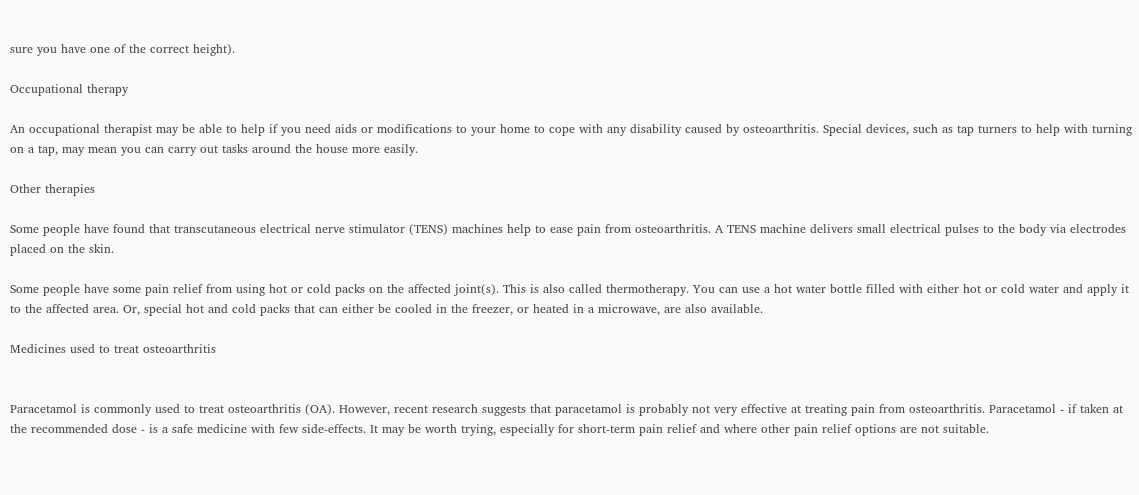sure you have one of the correct height).

Occupational therapy

An occupational therapist may be able to help if you need aids or modifications to your home to cope with any disability caused by osteoarthritis. Special devices, such as tap turners to help with turning on a tap, may mean you can carry out tasks around the house more easily.

Other therapies

Some people have found that transcutaneous electrical nerve stimulator (TENS) machines help to ease pain from osteoarthritis. A TENS machine delivers small electrical pulses to the body via electrodes placed on the skin.

Some people have some pain relief from using hot or cold packs on the affected joint(s). This is also called thermotherapy. You can use a hot water bottle filled with either hot or cold water and apply it to the affected area. Or, special hot and cold packs that can either be cooled in the freezer, or heated in a microwave, are also available.

Medicines used to treat osteoarthritis


Paracetamol is commonly used to treat osteoarthritis (OA). However, recent research suggests that paracetamol is probably not very effective at treating pain from osteoarthritis. Paracetamol - if taken at the recommended dose - is a safe medicine with few side-effects. It may be worth trying, especially for short-term pain relief and where other pain relief options are not suitable.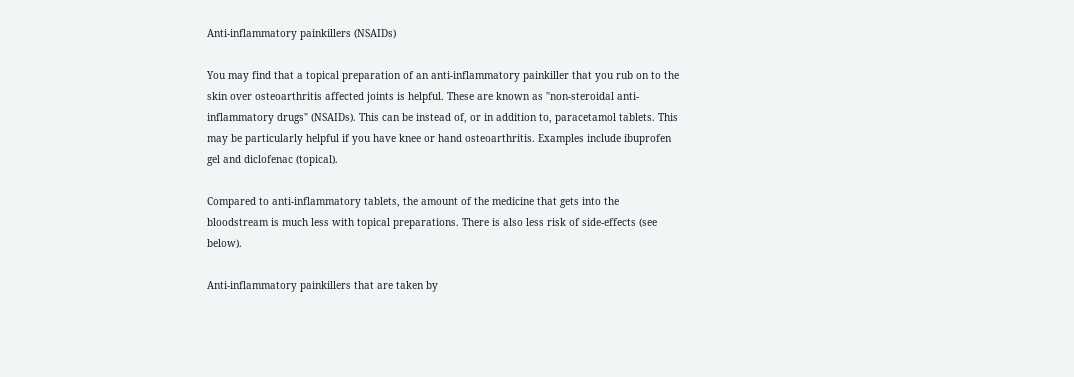Anti-inflammatory painkillers (NSAIDs)

You may find that a topical preparation of an anti-inflammatory painkiller that you rub on to the skin over osteoarthritis affected joints is helpful. These are known as "non-steroidal anti-inflammatory drugs" (NSAIDs). This can be instead of, or in addition to, paracetamol tablets. This may be particularly helpful if you have knee or hand osteoarthritis. Examples include ibuprofen gel and diclofenac (topical).

Compared to anti-inflammatory tablets, the amount of the medicine that gets into the bloodstream is much less with topical preparations. There is also less risk of side-effects (see below).

Anti-inflammatory painkillers that are taken by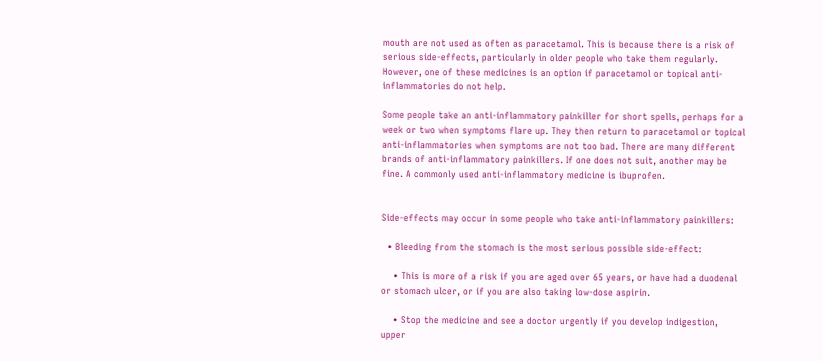mouth are not used as often as paracetamol. This is because there is a risk of serious side-effects, particularly in older people who take them regularly. However, one of these medicines is an option if paracetamol or topical anti-inflammatories do not help.

Some people take an anti-inflammatory painkiller for short spells, perhaps for a week or two when symptoms flare up. They then return to paracetamol or topical anti-inflammatories when symptoms are not too bad. There are many different brands of anti-inflammatory painkillers. If one does not suit, another may be fine. A commonly used anti-inflammatory medicine is ibuprofen.


Side-effects may occur in some people who take anti-inflammatory painkillers:

  • Bleeding from the stomach is the most serious possible side-effect:

    • This is more of a risk if you are aged over 65 years, or have had a duodenal or stomach ulcer, or if you are also taking low-dose aspirin.

    • Stop the medicine and see a doctor urgently if you develop indigestion, upper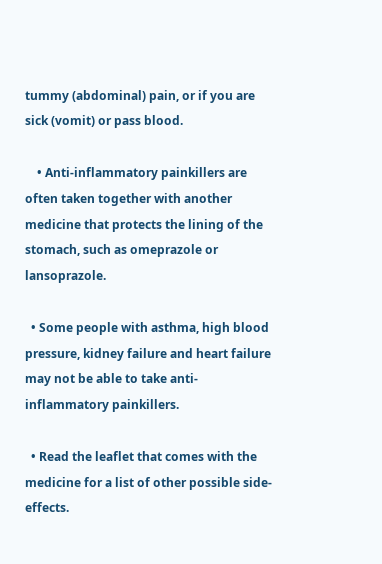tummy (abdominal) pain, or if you are sick (vomit) or pass blood.

    • Anti-inflammatory painkillers are often taken together with another medicine that protects the lining of the stomach, such as omeprazole or lansoprazole.

  • Some people with asthma, high blood pressure, kidney failure and heart failure may not be able to take anti-inflammatory painkillers.

  • Read the leaflet that comes with the medicine for a list of other possible side-effects.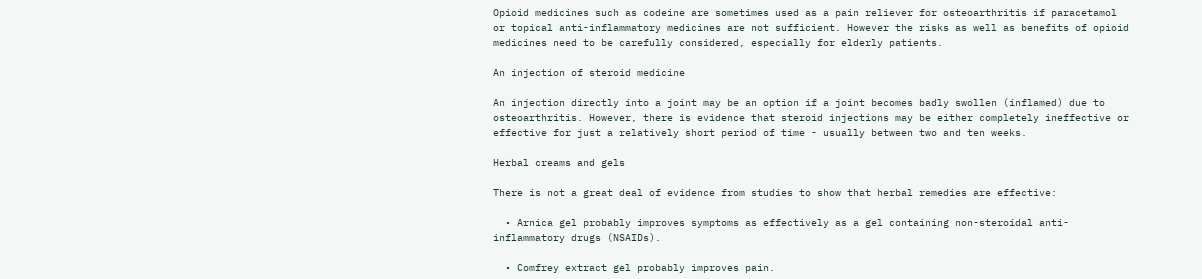Opioid medicines such as codeine are sometimes used as a pain reliever for osteoarthritis if paracetamol or topical anti-inflammatory medicines are not sufficient. However the risks as well as benefits of opioid medicines need to be carefully considered, especially for elderly patients.

An injection of steroid medicine

An injection directly into a joint may be an option if a joint becomes badly swollen (inflamed) due to osteoarthritis. However, there is evidence that steroid injections may be either completely ineffective or effective for just a relatively short period of time - usually between two and ten weeks.

Herbal creams and gels

There is not a great deal of evidence from studies to show that herbal remedies are effective:

  • Arnica gel probably improves symptoms as effectively as a gel containing non-steroidal anti-inflammatory drugs (NSAIDs).

  • Comfrey extract gel probably improves pain.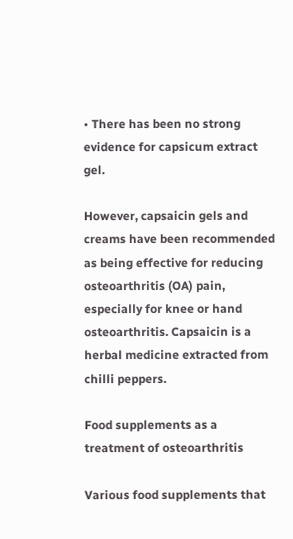• There has been no strong evidence for capsicum extract gel.

However, capsaicin gels and creams have been recommended as being effective for reducing osteoarthritis (OA) pain, especially for knee or hand osteoarthritis. Capsaicin is a herbal medicine extracted from chilli peppers.

Food supplements as a treatment of osteoarthritis

Various food supplements that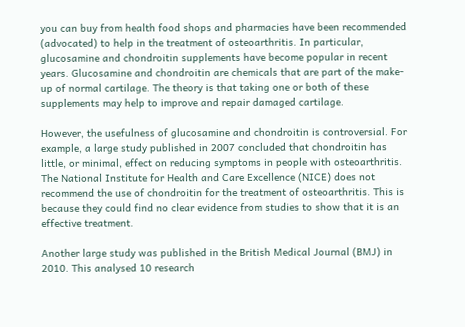you can buy from health food shops and pharmacies have been recommended (advocated) to help in the treatment of osteoarthritis. In particular, glucosamine and chondroitin supplements have become popular in recent years. Glucosamine and chondroitin are chemicals that are part of the make-up of normal cartilage. The theory is that taking one or both of these supplements may help to improve and repair damaged cartilage.

However, the usefulness of glucosamine and chondroitin is controversial. For example, a large study published in 2007 concluded that chondroitin has little, or minimal, effect on reducing symptoms in people with osteoarthritis. The National Institute for Health and Care Excellence (NICE) does not recommend the use of chondroitin for the treatment of osteoarthritis. This is because they could find no clear evidence from studies to show that it is an effective treatment.

Another large study was published in the British Medical Journal (BMJ) in 2010. This analysed 10 research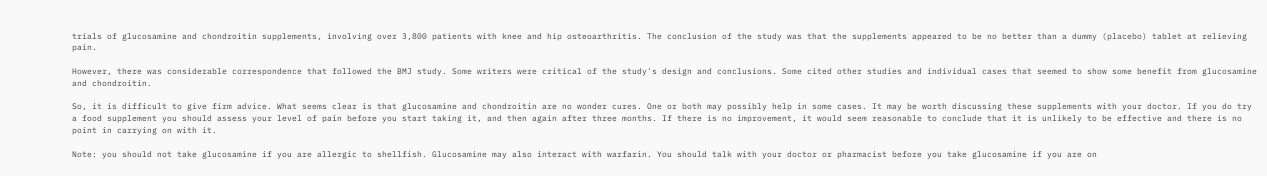trials of glucosamine and chondroitin supplements, involving over 3,800 patients with knee and hip osteoarthritis. The conclusion of the study was that the supplements appeared to be no better than a dummy (placebo) tablet at relieving pain.

However, there was considerable correspondence that followed the BMJ study. Some writers were critical of the study's design and conclusions. Some cited other studies and individual cases that seemed to show some benefit from glucosamine and chondroitin.

So, it is difficult to give firm advice. What seems clear is that glucosamine and chondroitin are no wonder cures. One or both may possibly help in some cases. It may be worth discussing these supplements with your doctor. If you do try a food supplement you should assess your level of pain before you start taking it, and then again after three months. If there is no improvement, it would seem reasonable to conclude that it is unlikely to be effective and there is no point in carrying on with it.

Note: you should not take glucosamine if you are allergic to shellfish. Glucosamine may also interact with warfarin. You should talk with your doctor or pharmacist before you take glucosamine if you are on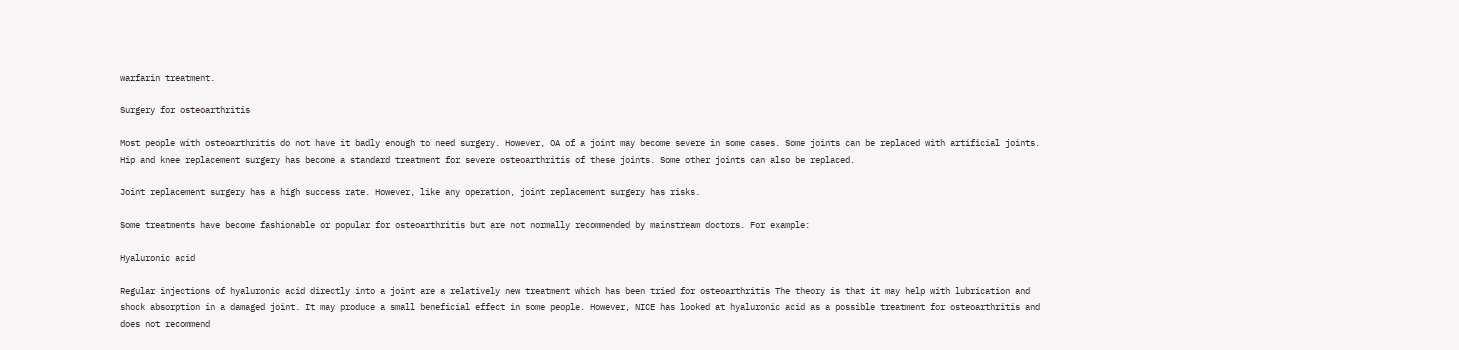warfarin treatment.

Surgery for osteoarthritis

Most people with osteoarthritis do not have it badly enough to need surgery. However, OA of a joint may become severe in some cases. Some joints can be replaced with artificial joints. Hip and knee replacement surgery has become a standard treatment for severe osteoarthritis of these joints. Some other joints can also be replaced.

Joint replacement surgery has a high success rate. However, like any operation, joint replacement surgery has risks.

Some treatments have become fashionable or popular for osteoarthritis but are not normally recommended by mainstream doctors. For example:

Hyaluronic acid

Regular injections of hyaluronic acid directly into a joint are a relatively new treatment which has been tried for osteoarthritis The theory is that it may help with lubrication and shock absorption in a damaged joint. It may produce a small beneficial effect in some people. However, NICE has looked at hyaluronic acid as a possible treatment for osteoarthritis and does not recommend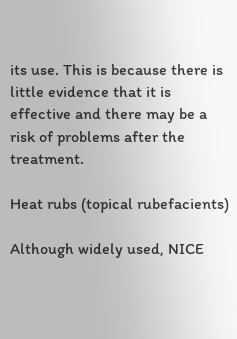its use. This is because there is little evidence that it is effective and there may be a risk of problems after the treatment.

Heat rubs (topical rubefacients)

Although widely used, NICE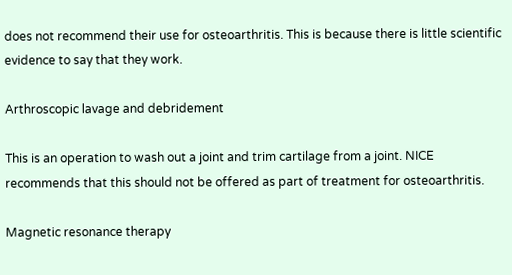does not recommend their use for osteoarthritis. This is because there is little scientific evidence to say that they work.

Arthroscopic lavage and debridement

This is an operation to wash out a joint and trim cartilage from a joint. NICE recommends that this should not be offered as part of treatment for osteoarthritis.

Magnetic resonance therapy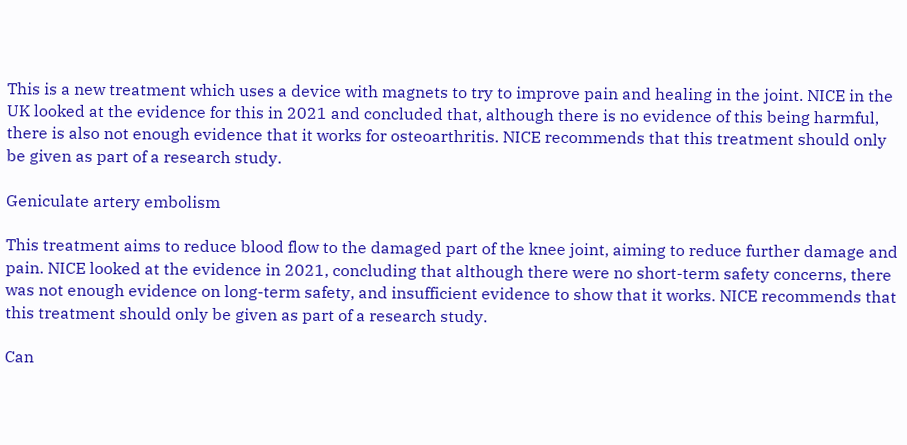This is a new treatment which uses a device with magnets to try to improve pain and healing in the joint. NICE in the UK looked at the evidence for this in 2021 and concluded that, although there is no evidence of this being harmful, there is also not enough evidence that it works for osteoarthritis. NICE recommends that this treatment should only be given as part of a research study.

Geniculate artery embolism

This treatment aims to reduce blood flow to the damaged part of the knee joint, aiming to reduce further damage and pain. NICE looked at the evidence in 2021, concluding that although there were no short-term safety concerns, there was not enough evidence on long-term safety, and insufficient evidence to show that it works. NICE recommends that this treatment should only be given as part of a research study.

Can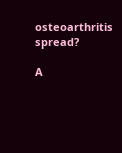osteoarthritis spread?

A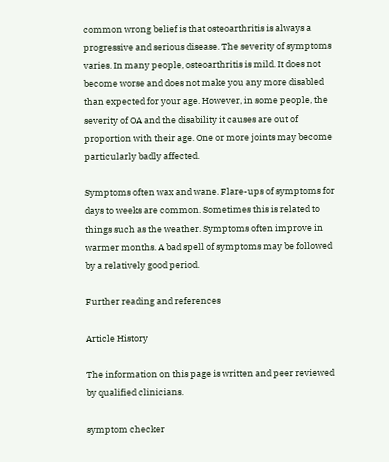common wrong belief is that osteoarthritis is always a progressive and serious disease. The severity of symptoms varies. In many people, osteoarthritis is mild. It does not become worse and does not make you any more disabled than expected for your age. However, in some people, the severity of OA and the disability it causes are out of proportion with their age. One or more joints may become particularly badly affected.

Symptoms often wax and wane. Flare-ups of symptoms for days to weeks are common. Sometimes this is related to things such as the weather. Symptoms often improve in warmer months. A bad spell of symptoms may be followed by a relatively good period.

Further reading and references

Article History

The information on this page is written and peer reviewed by qualified clinicians.

symptom checker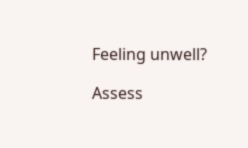Feeling unwell?

Assess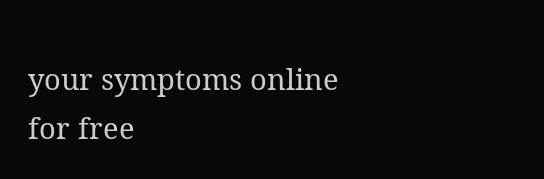your symptoms online for free